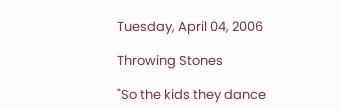Tuesday, April 04, 2006

Throwing Stones

"So the kids they dance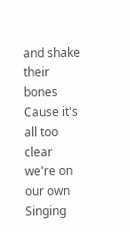and shake their bones
Cause it's all too clear we're on our own
Singing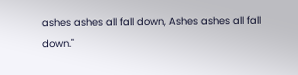ashes ashes all fall down, Ashes ashes all fall down."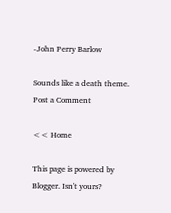-John Perry Barlow

Sounds like a death theme.
Post a Comment

<< Home

This page is powered by Blogger. Isn't yours?